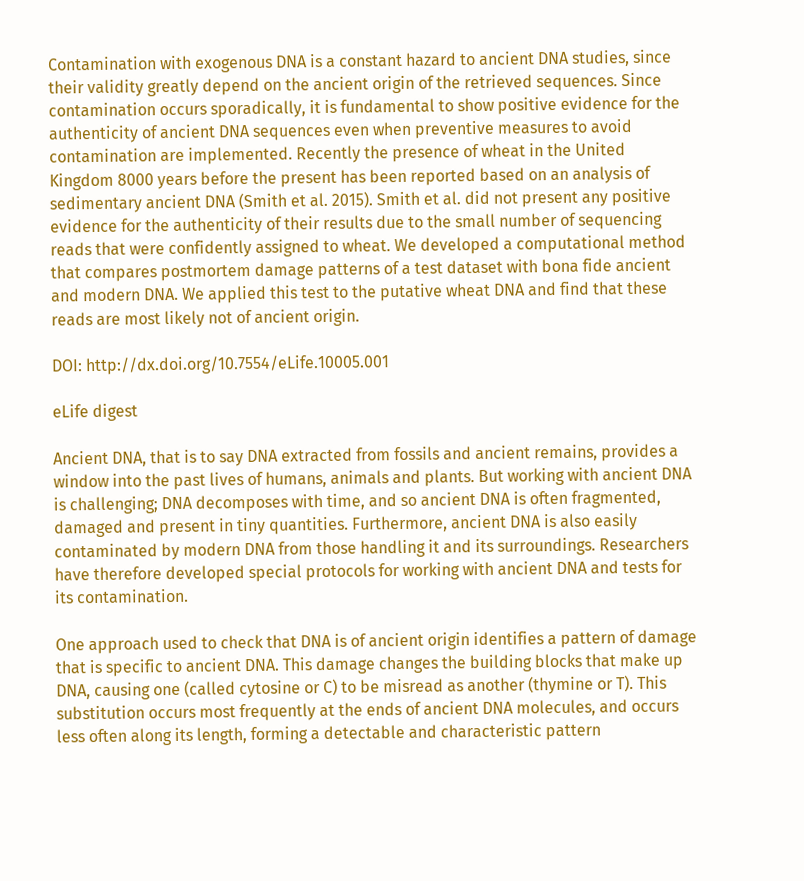Contamination with exogenous DNA is a constant hazard to ancient DNA studies, since their validity greatly depend on the ancient origin of the retrieved sequences. Since contamination occurs sporadically, it is fundamental to show positive evidence for the authenticity of ancient DNA sequences even when preventive measures to avoid contamination are implemented. Recently the presence of wheat in the United Kingdom 8000 years before the present has been reported based on an analysis of sedimentary ancient DNA (Smith et al. 2015). Smith et al. did not present any positive evidence for the authenticity of their results due to the small number of sequencing reads that were confidently assigned to wheat. We developed a computational method that compares postmortem damage patterns of a test dataset with bona fide ancient and modern DNA. We applied this test to the putative wheat DNA and find that these reads are most likely not of ancient origin.

DOI: http://dx.doi.org/10.7554/eLife.10005.001

eLife digest

Ancient DNA, that is to say DNA extracted from fossils and ancient remains, provides a window into the past lives of humans, animals and plants. But working with ancient DNA is challenging; DNA decomposes with time, and so ancient DNA is often fragmented, damaged and present in tiny quantities. Furthermore, ancient DNA is also easily contaminated by modern DNA from those handling it and its surroundings. Researchers have therefore developed special protocols for working with ancient DNA and tests for its contamination.

One approach used to check that DNA is of ancient origin identifies a pattern of damage that is specific to ancient DNA. This damage changes the building blocks that make up DNA, causing one (called cytosine or C) to be misread as another (thymine or T). This substitution occurs most frequently at the ends of ancient DNA molecules, and occurs less often along its length, forming a detectable and characteristic pattern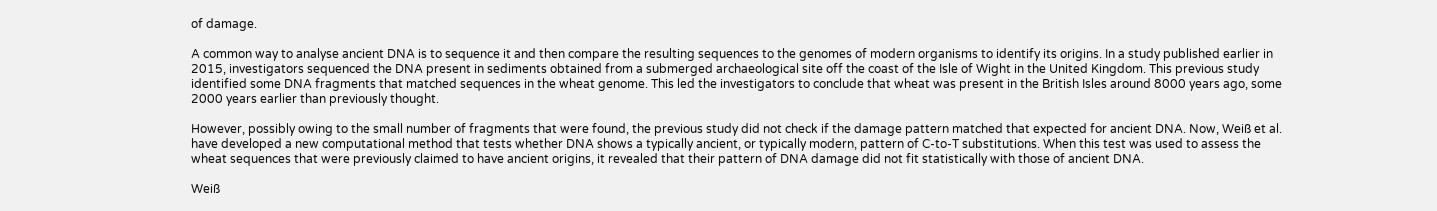of damage.

A common way to analyse ancient DNA is to sequence it and then compare the resulting sequences to the genomes of modern organisms to identify its origins. In a study published earlier in 2015, investigators sequenced the DNA present in sediments obtained from a submerged archaeological site off the coast of the Isle of Wight in the United Kingdom. This previous study identified some DNA fragments that matched sequences in the wheat genome. This led the investigators to conclude that wheat was present in the British Isles around 8000 years ago, some 2000 years earlier than previously thought.

However, possibly owing to the small number of fragments that were found, the previous study did not check if the damage pattern matched that expected for ancient DNA. Now, Weiß et al. have developed a new computational method that tests whether DNA shows a typically ancient, or typically modern, pattern of C-to-T substitutions. When this test was used to assess the wheat sequences that were previously claimed to have ancient origins, it revealed that their pattern of DNA damage did not fit statistically with those of ancient DNA.

Weiß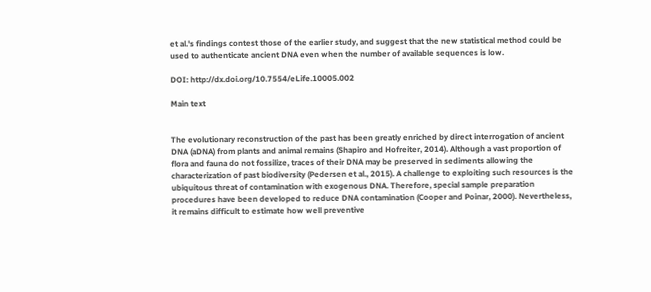et al.'s findings contest those of the earlier study, and suggest that the new statistical method could be used to authenticate ancient DNA even when the number of available sequences is low.

DOI: http://dx.doi.org/10.7554/eLife.10005.002

Main text


The evolutionary reconstruction of the past has been greatly enriched by direct interrogation of ancient DNA (aDNA) from plants and animal remains (Shapiro and Hofreiter, 2014). Although a vast proportion of flora and fauna do not fossilize, traces of their DNA may be preserved in sediments allowing the characterization of past biodiversity (Pedersen et al., 2015). A challenge to exploiting such resources is the ubiquitous threat of contamination with exogenous DNA. Therefore, special sample preparation procedures have been developed to reduce DNA contamination (Cooper and Poinar, 2000). Nevertheless, it remains difficult to estimate how well preventive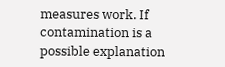measures work. If contamination is a possible explanation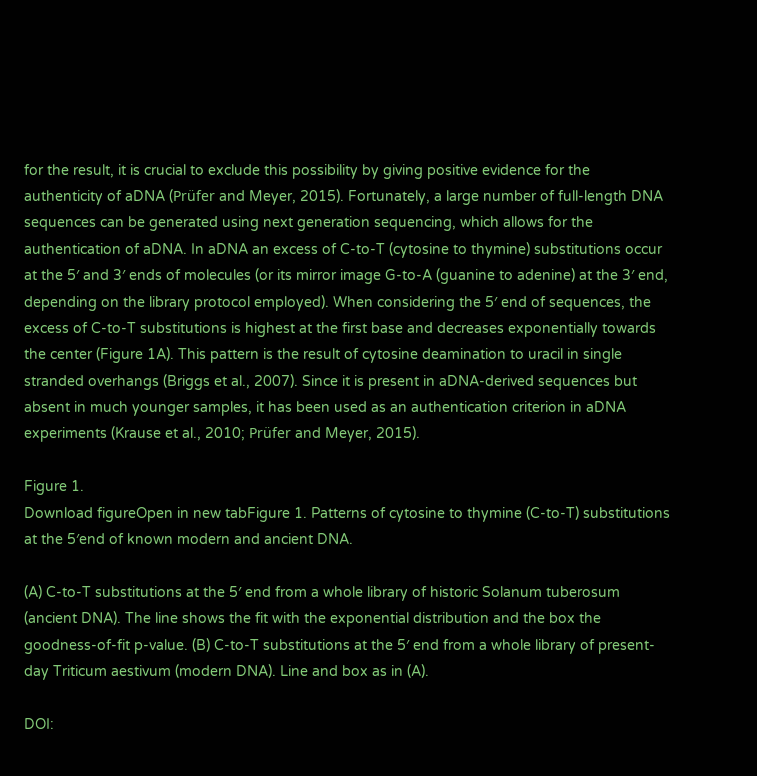for the result, it is crucial to exclude this possibility by giving positive evidence for the authenticity of aDNA (Prüfer and Meyer, 2015). Fortunately, a large number of full-length DNA sequences can be generated using next generation sequencing, which allows for the authentication of aDNA. In aDNA an excess of C-to-T (cytosine to thymine) substitutions occur at the 5′ and 3′ ends of molecules (or its mirror image G-to-A (guanine to adenine) at the 3′ end, depending on the library protocol employed). When considering the 5′ end of sequences, the excess of C-to-T substitutions is highest at the first base and decreases exponentially towards the center (Figure 1A). This pattern is the result of cytosine deamination to uracil in single stranded overhangs (Briggs et al., 2007). Since it is present in aDNA-derived sequences but absent in much younger samples, it has been used as an authentication criterion in aDNA experiments (Krause et al., 2010; Prüfer and Meyer, 2015).

Figure 1.
Download figureOpen in new tabFigure 1. Patterns of cytosine to thymine (C-to-T) substitutions at the 5′end of known modern and ancient DNA.

(A) C-to-T substitutions at the 5′ end from a whole library of historic Solanum tuberosum (ancient DNA). The line shows the fit with the exponential distribution and the box the goodness-of-fit p-value. (B) C-to-T substitutions at the 5′ end from a whole library of present-day Triticum aestivum (modern DNA). Line and box as in (A).

DOI: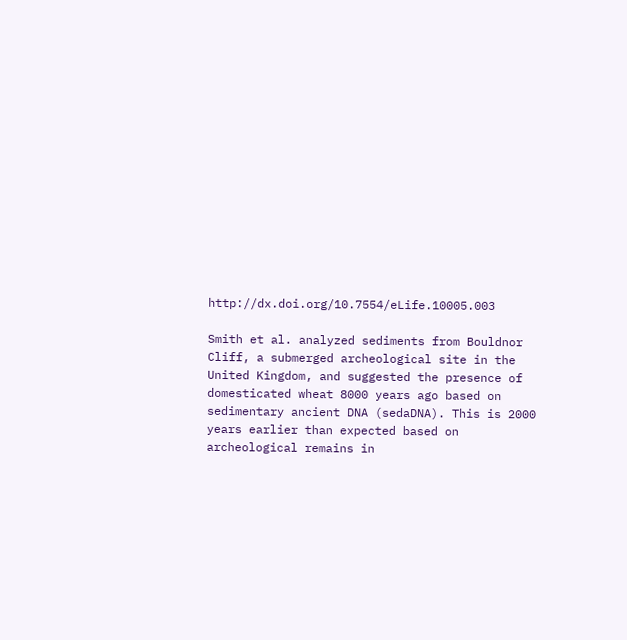http://dx.doi.org/10.7554/eLife.10005.003

Smith et al. analyzed sediments from Bouldnor Cliff, a submerged archeological site in the United Kingdom, and suggested the presence of domesticated wheat 8000 years ago based on sedimentary ancient DNA (sedaDNA). This is 2000 years earlier than expected based on archeological remains in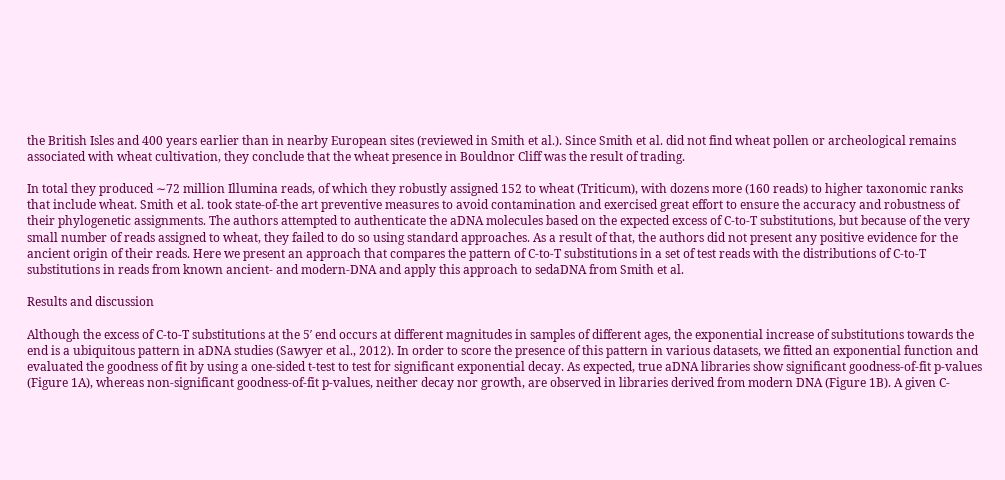the British Isles and 400 years earlier than in nearby European sites (reviewed in Smith et al.). Since Smith et al. did not find wheat pollen or archeological remains associated with wheat cultivation, they conclude that the wheat presence in Bouldnor Cliff was the result of trading.

In total they produced ∼72 million Illumina reads, of which they robustly assigned 152 to wheat (Triticum), with dozens more (160 reads) to higher taxonomic ranks that include wheat. Smith et al. took state-of-the art preventive measures to avoid contamination and exercised great effort to ensure the accuracy and robustness of their phylogenetic assignments. The authors attempted to authenticate the aDNA molecules based on the expected excess of C-to-T substitutions, but because of the very small number of reads assigned to wheat, they failed to do so using standard approaches. As a result of that, the authors did not present any positive evidence for the ancient origin of their reads. Here we present an approach that compares the pattern of C-to-T substitutions in a set of test reads with the distributions of C-to-T substitutions in reads from known ancient- and modern-DNA and apply this approach to sedaDNA from Smith et al.

Results and discussion

Although the excess of C-to-T substitutions at the 5′ end occurs at different magnitudes in samples of different ages, the exponential increase of substitutions towards the end is a ubiquitous pattern in aDNA studies (Sawyer et al., 2012). In order to score the presence of this pattern in various datasets, we fitted an exponential function and evaluated the goodness of fit by using a one-sided t-test to test for significant exponential decay. As expected, true aDNA libraries show significant goodness-of-fit p-values (Figure 1A), whereas non-significant goodness-of-fit p-values, neither decay nor growth, are observed in libraries derived from modern DNA (Figure 1B). A given C-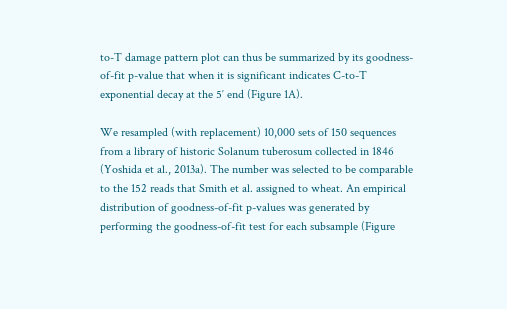to-T damage pattern plot can thus be summarized by its goodness-of-fit p-value that when it is significant indicates C-to-T exponential decay at the 5′ end (Figure 1A).

We resampled (with replacement) 10,000 sets of 150 sequences from a library of historic Solanum tuberosum collected in 1846 (Yoshida et al., 2013a). The number was selected to be comparable to the 152 reads that Smith et al. assigned to wheat. An empirical distribution of goodness-of-fit p-values was generated by performing the goodness-of-fit test for each subsample (Figure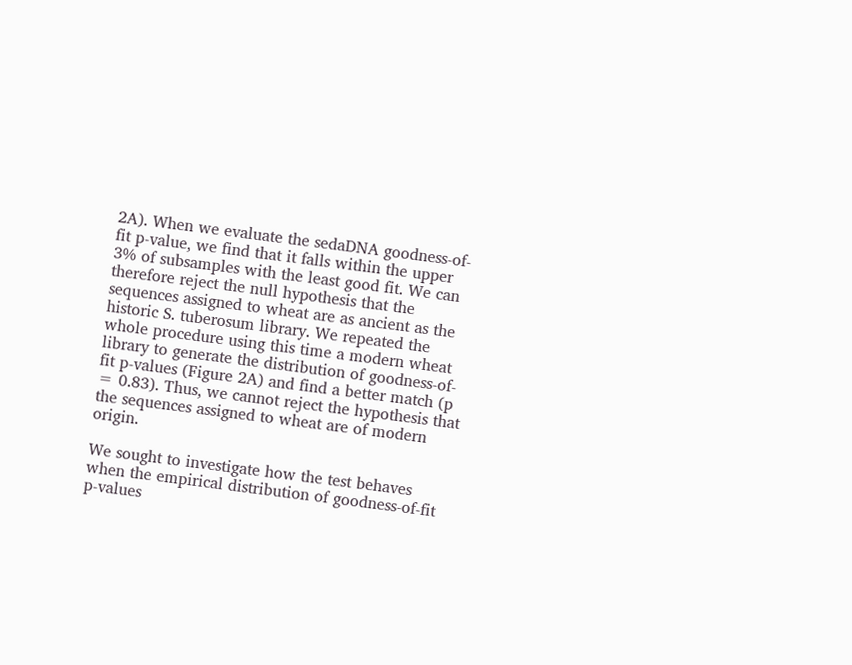2A). When we evaluate the sedaDNA goodness-of-fit p-value, we find that it falls within the upper 3% of subsamples with the least good fit. We can therefore reject the null hypothesis that the sequences assigned to wheat are as ancient as the historic S. tuberosum library. We repeated the whole procedure using this time a modern wheat library to generate the distribution of goodness-of-fit p-values (Figure 2A) and find a better match (p = 0.83). Thus, we cannot reject the hypothesis that the sequences assigned to wheat are of modern origin.

We sought to investigate how the test behaves when the empirical distribution of goodness-of-fit p-values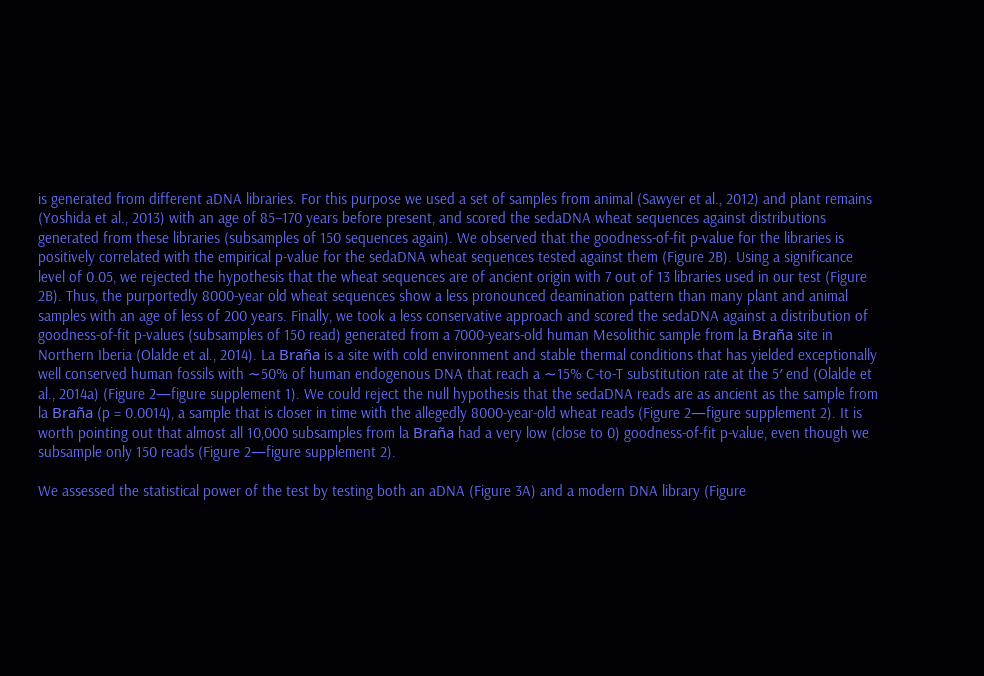is generated from different aDNA libraries. For this purpose we used a set of samples from animal (Sawyer et al., 2012) and plant remains (Yoshida et al., 2013) with an age of 85–170 years before present, and scored the sedaDNA wheat sequences against distributions generated from these libraries (subsamples of 150 sequences again). We observed that the goodness-of-fit p-value for the libraries is positively correlated with the empirical p-value for the sedaDNA wheat sequences tested against them (Figure 2B). Using a significance level of 0.05, we rejected the hypothesis that the wheat sequences are of ancient origin with 7 out of 13 libraries used in our test (Figure 2B). Thus, the purportedly 8000-year old wheat sequences show a less pronounced deamination pattern than many plant and animal samples with an age of less of 200 years. Finally, we took a less conservative approach and scored the sedaDNA against a distribution of goodness-of-fit p-values (subsamples of 150 read) generated from a 7000-years-old human Mesolithic sample from la Braña site in Northern Iberia (Olalde et al., 2014). La Braña is a site with cold environment and stable thermal conditions that has yielded exceptionally well conserved human fossils with ∼50% of human endogenous DNA that reach a ∼15% C-to-T substitution rate at the 5′ end (Olalde et al., 2014a) (Figure 2—figure supplement 1). We could reject the null hypothesis that the sedaDNA reads are as ancient as the sample from la Braña (p = 0.0014), a sample that is closer in time with the allegedly 8000-year-old wheat reads (Figure 2—figure supplement 2). It is worth pointing out that almost all 10,000 subsamples from la Braña had a very low (close to 0) goodness-of-fit p-value, even though we subsample only 150 reads (Figure 2—figure supplement 2).

We assessed the statistical power of the test by testing both an aDNA (Figure 3A) and a modern DNA library (Figure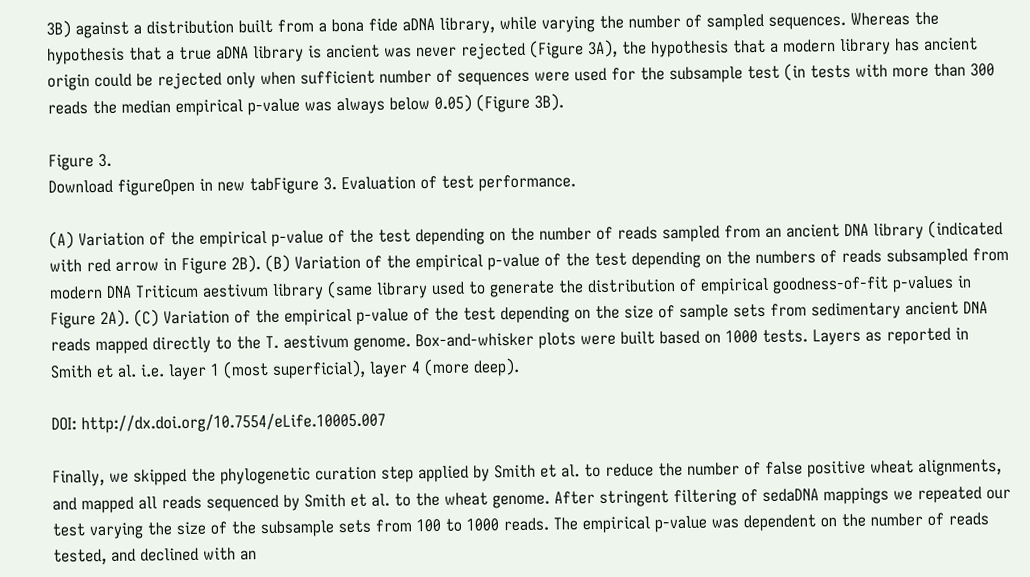3B) against a distribution built from a bona fide aDNA library, while varying the number of sampled sequences. Whereas the hypothesis that a true aDNA library is ancient was never rejected (Figure 3A), the hypothesis that a modern library has ancient origin could be rejected only when sufficient number of sequences were used for the subsample test (in tests with more than 300 reads the median empirical p-value was always below 0.05) (Figure 3B).

Figure 3.
Download figureOpen in new tabFigure 3. Evaluation of test performance.

(A) Variation of the empirical p-value of the test depending on the number of reads sampled from an ancient DNA library (indicated with red arrow in Figure 2B). (B) Variation of the empirical p-value of the test depending on the numbers of reads subsampled from modern DNA Triticum aestivum library (same library used to generate the distribution of empirical goodness-of-fit p-values in Figure 2A). (C) Variation of the empirical p-value of the test depending on the size of sample sets from sedimentary ancient DNA reads mapped directly to the T. aestivum genome. Box-and-whisker plots were built based on 1000 tests. Layers as reported in Smith et al. i.e. layer 1 (most superficial), layer 4 (more deep).

DOI: http://dx.doi.org/10.7554/eLife.10005.007

Finally, we skipped the phylogenetic curation step applied by Smith et al. to reduce the number of false positive wheat alignments, and mapped all reads sequenced by Smith et al. to the wheat genome. After stringent filtering of sedaDNA mappings we repeated our test varying the size of the subsample sets from 100 to 1000 reads. The empirical p-value was dependent on the number of reads tested, and declined with an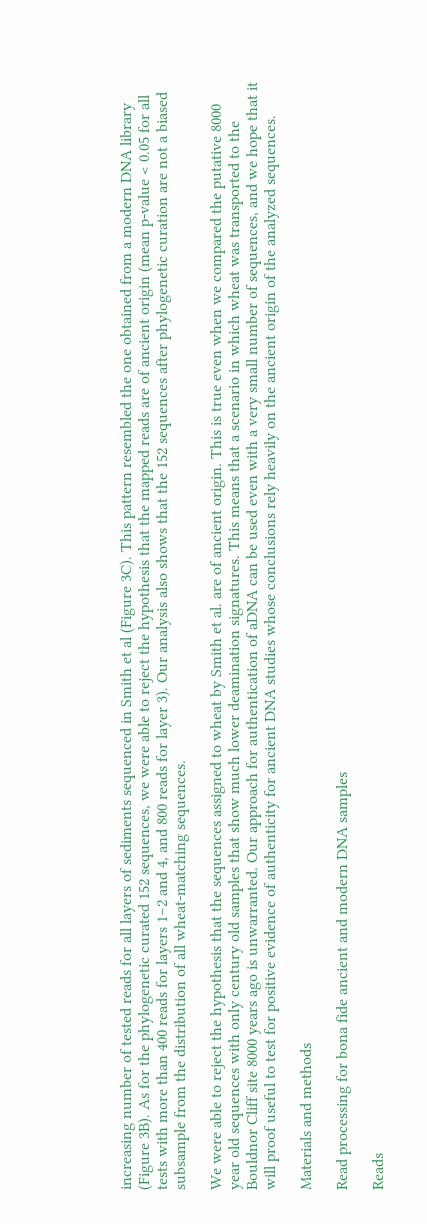increasing number of tested reads for all layers of sediments sequenced in Smith et al (Figure 3C). This pattern resembled the one obtained from a modern DNA library (Figure 3B). As for the phylogenetic curated 152 sequences, we were able to reject the hypothesis that the mapped reads are of ancient origin (mean p-value < 0.05 for all tests with more than 400 reads for layers 1–2 and 4, and 800 reads for layer 3). Our analysis also shows that the 152 sequences after phylogenetic curation are not a biased subsample from the distribution of all wheat-matching sequences.

We were able to reject the hypothesis that the sequences assigned to wheat by Smith et al. are of ancient origin. This is true even when we compared the putative 8000 year old sequences with only century old samples that show much lower deamination signatures. This means that a scenario in which wheat was transported to the Bouldnor Cliff site 8000 years ago is unwarranted. Our approach for authentication of aDNA can be used even with a very small number of sequences, and we hope that it will proof useful to test for positive evidence of authenticity for ancient DNA studies whose conclusions rely heavily on the ancient origin of the analyzed sequences.

Materials and methods

Read processing for bona fide ancient and modern DNA samples

Reads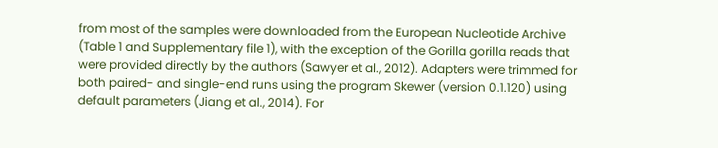from most of the samples were downloaded from the European Nucleotide Archive (Table 1 and Supplementary file 1), with the exception of the Gorilla gorilla reads that were provided directly by the authors (Sawyer et al., 2012). Adapters were trimmed for both paired- and single-end runs using the program Skewer (version 0.1.120) using default parameters (Jiang et al., 2014). For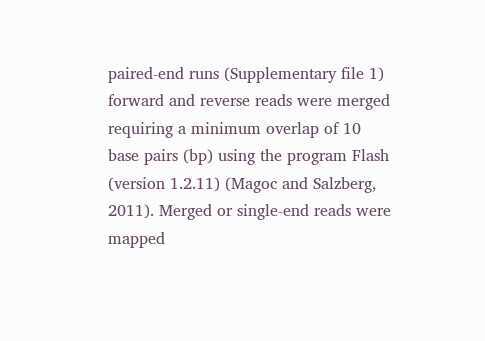paired-end runs (Supplementary file 1) forward and reverse reads were merged requiring a minimum overlap of 10 base pairs (bp) using the program Flash (version 1.2.11) (Magoc and Salzberg, 2011). Merged or single-end reads were mapped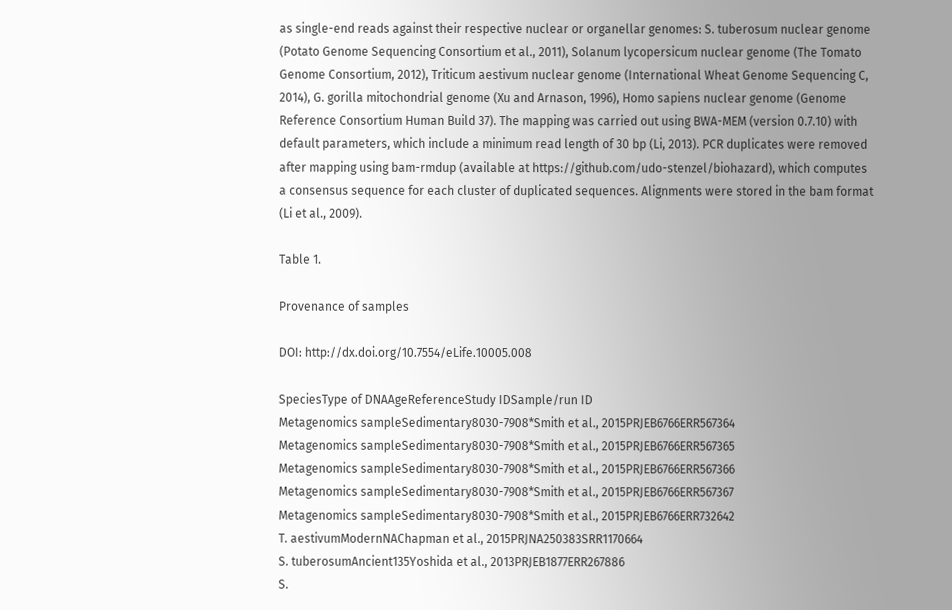as single-end reads against their respective nuclear or organellar genomes: S. tuberosum nuclear genome (Potato Genome Sequencing Consortium et al., 2011), Solanum lycopersicum nuclear genome (The Tomato Genome Consortium, 2012), Triticum aestivum nuclear genome (International Wheat Genome Sequencing C, 2014), G. gorilla mitochondrial genome (Xu and Arnason, 1996), Homo sapiens nuclear genome (Genome Reference Consortium Human Build 37). The mapping was carried out using BWA-MEM (version 0.7.10) with default parameters, which include a minimum read length of 30 bp (Li, 2013). PCR duplicates were removed after mapping using bam-rmdup (available at https://github.com/udo-stenzel/biohazard), which computes a consensus sequence for each cluster of duplicated sequences. Alignments were stored in the bam format (Li et al., 2009).

Table 1.

Provenance of samples

DOI: http://dx.doi.org/10.7554/eLife.10005.008

SpeciesType of DNAAgeReferenceStudy IDSample/run ID
Metagenomics sampleSedimentary8030-7908*Smith et al., 2015PRJEB6766ERR567364
Metagenomics sampleSedimentary8030-7908*Smith et al., 2015PRJEB6766ERR567365
Metagenomics sampleSedimentary8030-7908*Smith et al., 2015PRJEB6766ERR567366
Metagenomics sampleSedimentary8030-7908*Smith et al., 2015PRJEB6766ERR567367
Metagenomics sampleSedimentary8030-7908*Smith et al., 2015PRJEB6766ERR732642
T. aestivumModernNAChapman et al., 2015PRJNA250383SRR1170664
S. tuberosumAncient135Yoshida et al., 2013PRJEB1877ERR267886
S.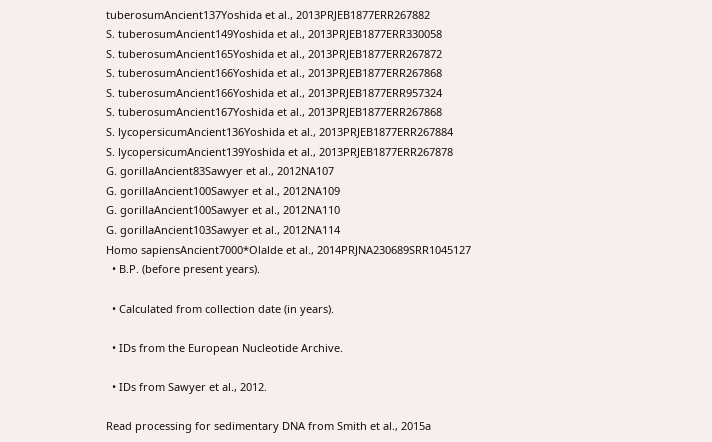tuberosumAncient137Yoshida et al., 2013PRJEB1877ERR267882
S. tuberosumAncient149Yoshida et al., 2013PRJEB1877ERR330058
S. tuberosumAncient165Yoshida et al., 2013PRJEB1877ERR267872
S. tuberosumAncient166Yoshida et al., 2013PRJEB1877ERR267868
S. tuberosumAncient166Yoshida et al., 2013PRJEB1877ERR957324
S. tuberosumAncient167Yoshida et al., 2013PRJEB1877ERR267868
S. lycopersicumAncient136Yoshida et al., 2013PRJEB1877ERR267884
S. lycopersicumAncient139Yoshida et al., 2013PRJEB1877ERR267878
G. gorillaAncient83Sawyer et al., 2012NA107
G. gorillaAncient100Sawyer et al., 2012NA109
G. gorillaAncient100Sawyer et al., 2012NA110
G. gorillaAncient103Sawyer et al., 2012NA114
Homo sapiensAncient7000*Olalde et al., 2014PRJNA230689SRR1045127
  • B.P. (before present years).

  • Calculated from collection date (in years).

  • IDs from the European Nucleotide Archive.

  • IDs from Sawyer et al., 2012.

Read processing for sedimentary DNA from Smith et al., 2015a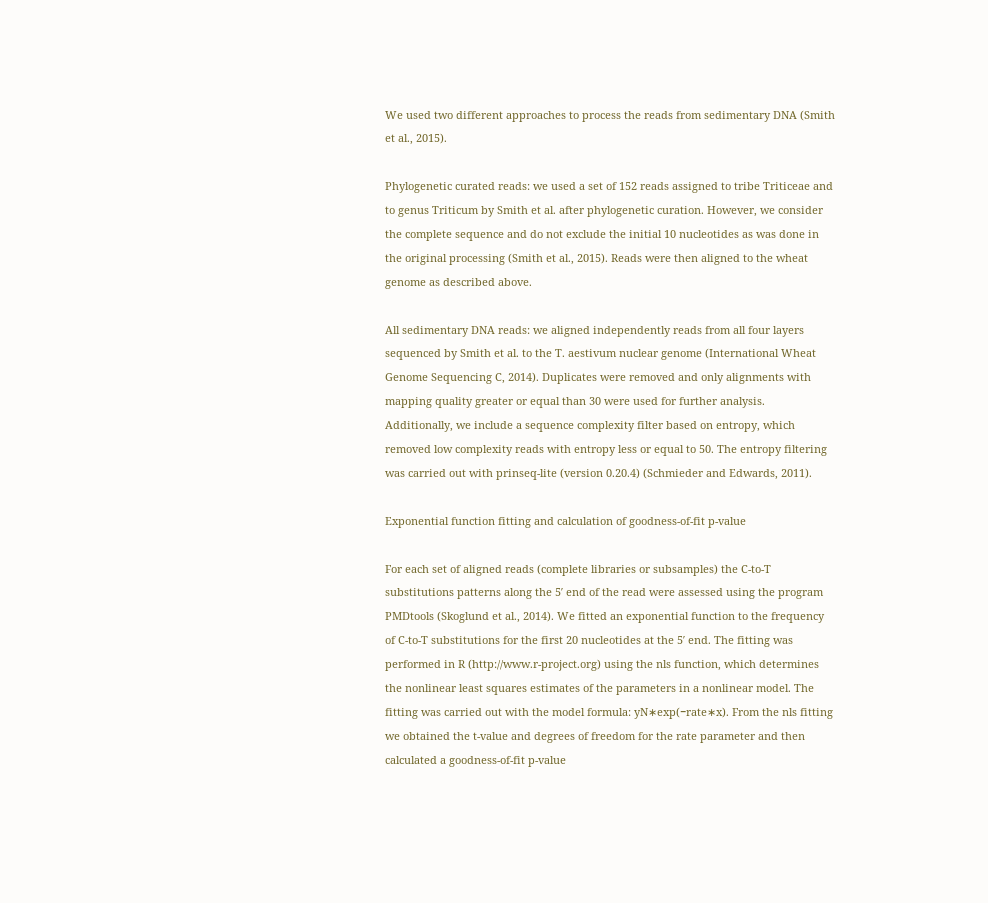We used two different approaches to process the reads from sedimentary DNA (Smith et al., 2015).

Phylogenetic curated reads: we used a set of 152 reads assigned to tribe Triticeae and to genus Triticum by Smith et al. after phylogenetic curation. However, we consider the complete sequence and do not exclude the initial 10 nucleotides as was done in the original processing (Smith et al., 2015). Reads were then aligned to the wheat genome as described above.

All sedimentary DNA reads: we aligned independently reads from all four layers sequenced by Smith et al. to the T. aestivum nuclear genome (International Wheat Genome Sequencing C, 2014). Duplicates were removed and only alignments with mapping quality greater or equal than 30 were used for further analysis. Additionally, we include a sequence complexity filter based on entropy, which removed low complexity reads with entropy less or equal to 50. The entropy filtering was carried out with prinseq-lite (version 0.20.4) (Schmieder and Edwards, 2011).

Exponential function fitting and calculation of goodness-of-fit p-value

For each set of aligned reads (complete libraries or subsamples) the C-to-T substitutions patterns along the 5′ end of the read were assessed using the program PMDtools (Skoglund et al., 2014). We fitted an exponential function to the frequency of C-to-T substitutions for the first 20 nucleotides at the 5′ end. The fitting was performed in R (http://www.r-project.org) using the nls function, which determines the nonlinear least squares estimates of the parameters in a nonlinear model. The fitting was carried out with the model formula: yN∗exp(−rate∗x). From the nls fitting we obtained the t-value and degrees of freedom for the rate parameter and then calculated a goodness-of-fit p-value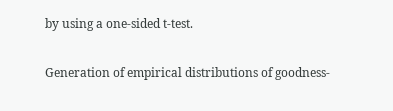by using a one-sided t-test.

Generation of empirical distributions of goodness-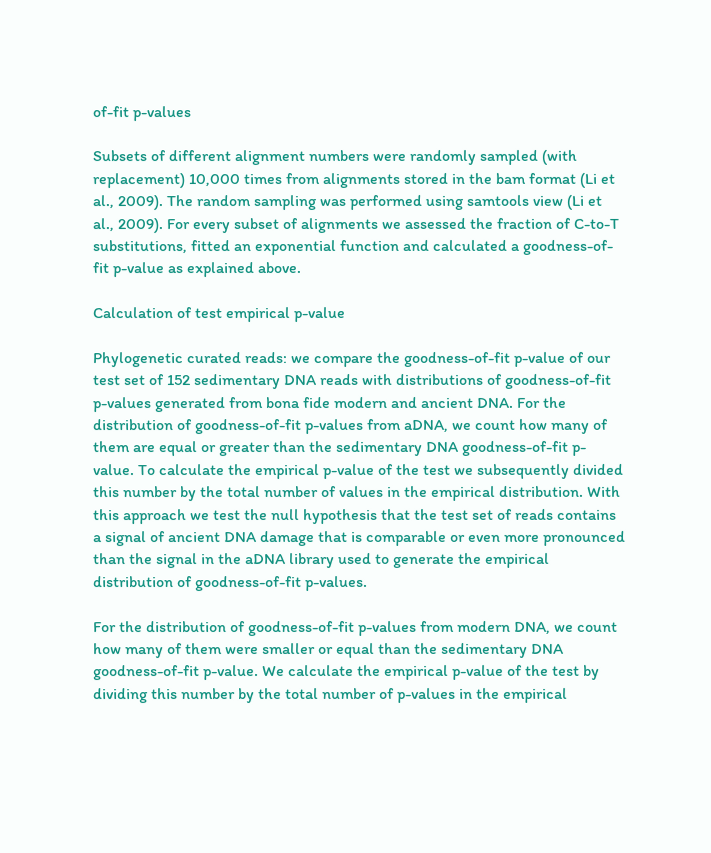of-fit p-values

Subsets of different alignment numbers were randomly sampled (with replacement) 10,000 times from alignments stored in the bam format (Li et al., 2009). The random sampling was performed using samtools view (Li et al., 2009). For every subset of alignments we assessed the fraction of C-to-T substitutions, fitted an exponential function and calculated a goodness-of-fit p-value as explained above.

Calculation of test empirical p-value

Phylogenetic curated reads: we compare the goodness-of-fit p-value of our test set of 152 sedimentary DNA reads with distributions of goodness-of-fit p-values generated from bona fide modern and ancient DNA. For the distribution of goodness-of-fit p-values from aDNA, we count how many of them are equal or greater than the sedimentary DNA goodness-of-fit p-value. To calculate the empirical p-value of the test we subsequently divided this number by the total number of values in the empirical distribution. With this approach we test the null hypothesis that the test set of reads contains a signal of ancient DNA damage that is comparable or even more pronounced than the signal in the aDNA library used to generate the empirical distribution of goodness-of-fit p-values.

For the distribution of goodness-of-fit p-values from modern DNA, we count how many of them were smaller or equal than the sedimentary DNA goodness-of-fit p-value. We calculate the empirical p-value of the test by dividing this number by the total number of p-values in the empirical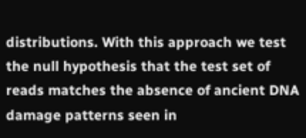distributions. With this approach we test the null hypothesis that the test set of reads matches the absence of ancient DNA damage patterns seen in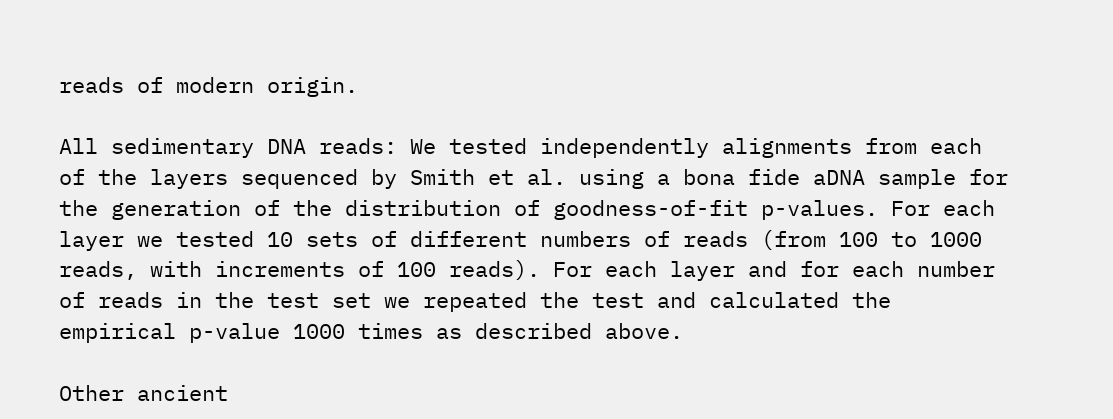reads of modern origin.

All sedimentary DNA reads: We tested independently alignments from each of the layers sequenced by Smith et al. using a bona fide aDNA sample for the generation of the distribution of goodness-of-fit p-values. For each layer we tested 10 sets of different numbers of reads (from 100 to 1000 reads, with increments of 100 reads). For each layer and for each number of reads in the test set we repeated the test and calculated the empirical p-value 1000 times as described above.

Other ancient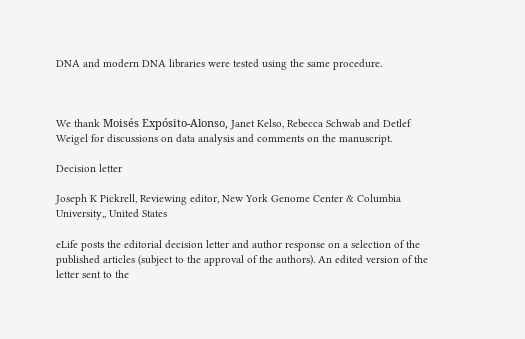DNA and modern DNA libraries were tested using the same procedure.



We thank Moisés Expósito-Alonso, Janet Kelso, Rebecca Schwab and Detlef Weigel for discussions on data analysis and comments on the manuscript.

Decision letter

Joseph K Pickrell, Reviewing editor, New York Genome Center & Columbia University,, United States

eLife posts the editorial decision letter and author response on a selection of the published articles (subject to the approval of the authors). An edited version of the letter sent to the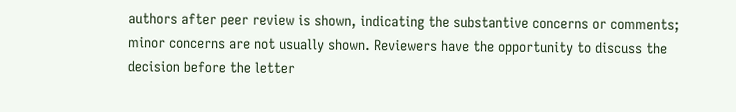authors after peer review is shown, indicating the substantive concerns or comments; minor concerns are not usually shown. Reviewers have the opportunity to discuss the decision before the letter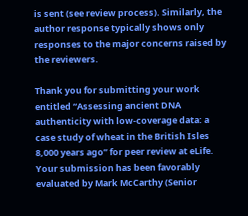is sent (see review process). Similarly, the author response typically shows only responses to the major concerns raised by the reviewers.

Thank you for submitting your work entitled “Assessing ancient DNA authenticity with low-coverage data: a case study of wheat in the British Isles 8,000 years ago” for peer review at eLife. Your submission has been favorably evaluated by Mark McCarthy (Senior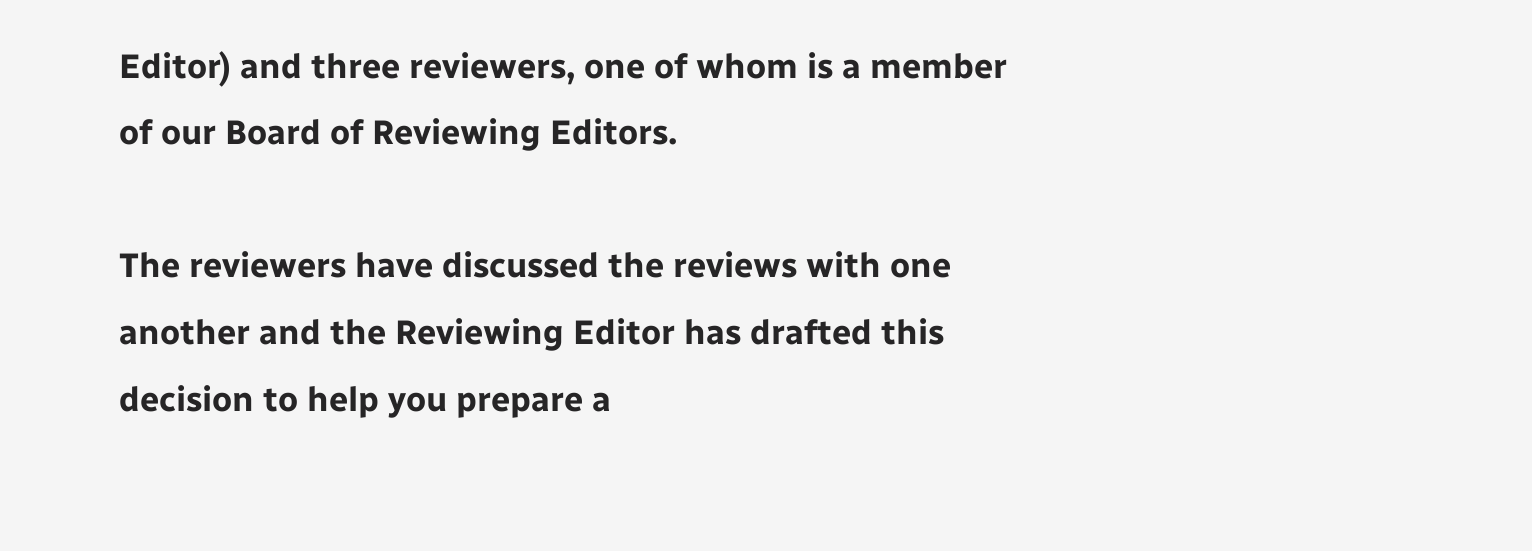Editor) and three reviewers, one of whom is a member of our Board of Reviewing Editors.

The reviewers have discussed the reviews with one another and the Reviewing Editor has drafted this decision to help you prepare a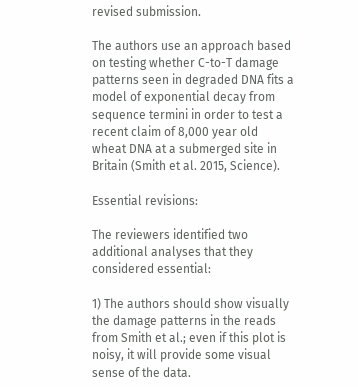revised submission.

The authors use an approach based on testing whether C-to-T damage patterns seen in degraded DNA fits a model of exponential decay from sequence termini in order to test a recent claim of 8,000 year old wheat DNA at a submerged site in Britain (Smith et al. 2015, Science).

Essential revisions:

The reviewers identified two additional analyses that they considered essential:

1) The authors should show visually the damage patterns in the reads from Smith et al.; even if this plot is noisy, it will provide some visual sense of the data.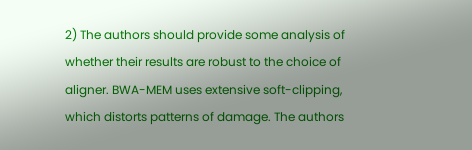2) The authors should provide some analysis of whether their results are robust to the choice of aligner. BWA-MEM uses extensive soft-clipping, which distorts patterns of damage. The authors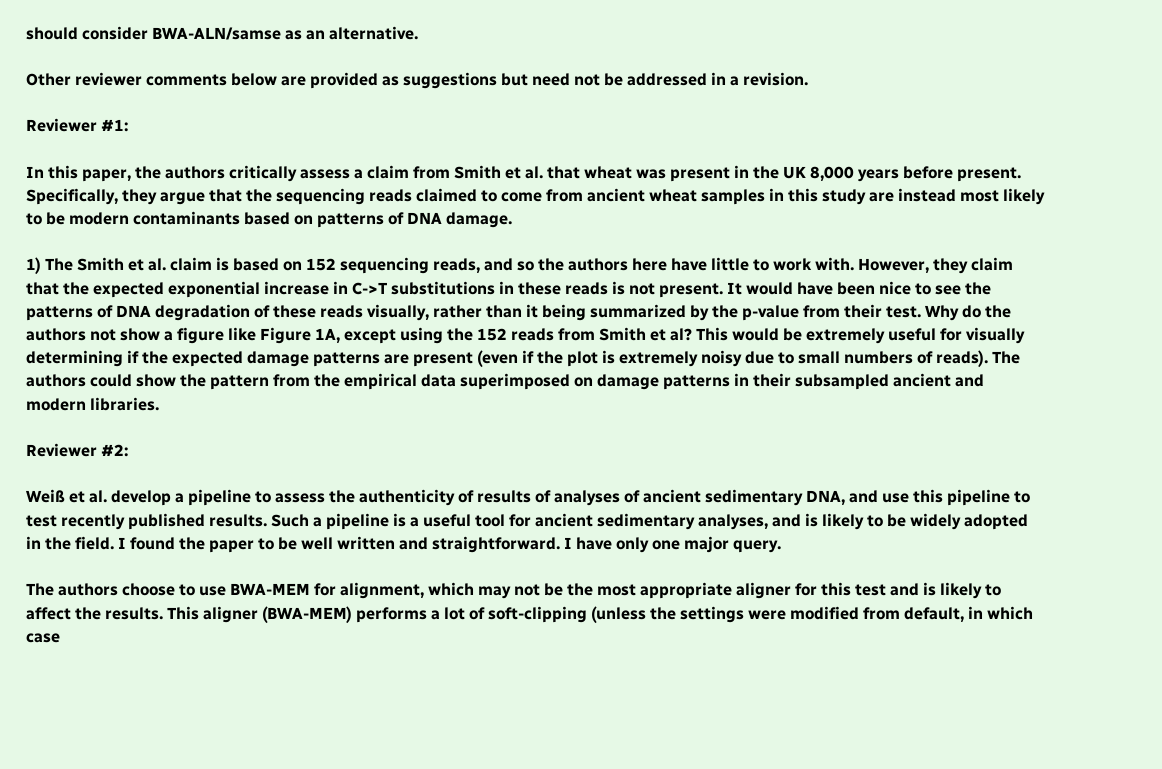should consider BWA-ALN/samse as an alternative.

Other reviewer comments below are provided as suggestions but need not be addressed in a revision.

Reviewer #1:

In this paper, the authors critically assess a claim from Smith et al. that wheat was present in the UK 8,000 years before present. Specifically, they argue that the sequencing reads claimed to come from ancient wheat samples in this study are instead most likely to be modern contaminants based on patterns of DNA damage.

1) The Smith et al. claim is based on 152 sequencing reads, and so the authors here have little to work with. However, they claim that the expected exponential increase in C->T substitutions in these reads is not present. It would have been nice to see the patterns of DNA degradation of these reads visually, rather than it being summarized by the p-value from their test. Why do the authors not show a figure like Figure 1A, except using the 152 reads from Smith et al? This would be extremely useful for visually determining if the expected damage patterns are present (even if the plot is extremely noisy due to small numbers of reads). The authors could show the pattern from the empirical data superimposed on damage patterns in their subsampled ancient and modern libraries.

Reviewer #2:

Weiß et al. develop a pipeline to assess the authenticity of results of analyses of ancient sedimentary DNA, and use this pipeline to test recently published results. Such a pipeline is a useful tool for ancient sedimentary analyses, and is likely to be widely adopted in the field. I found the paper to be well written and straightforward. I have only one major query.

The authors choose to use BWA-MEM for alignment, which may not be the most appropriate aligner for this test and is likely to affect the results. This aligner (BWA-MEM) performs a lot of soft-clipping (unless the settings were modified from default, in which case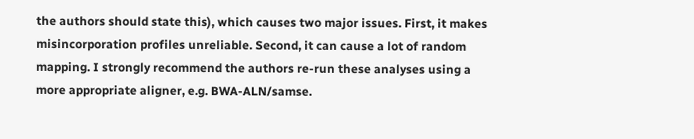the authors should state this), which causes two major issues. First, it makes misincorporation profiles unreliable. Second, it can cause a lot of random mapping. I strongly recommend the authors re-run these analyses using a more appropriate aligner, e.g. BWA-ALN/samse.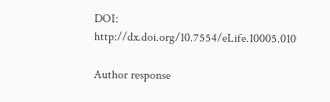DOI: http://dx.doi.org/10.7554/eLife.10005.010

Author response